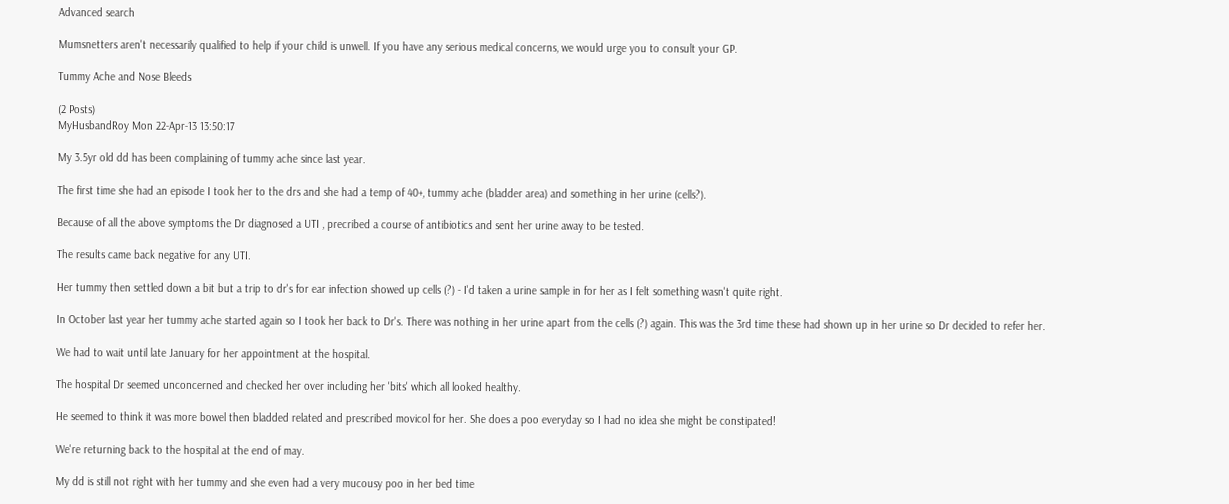Advanced search

Mumsnetters aren't necessarily qualified to help if your child is unwell. If you have any serious medical concerns, we would urge you to consult your GP.

Tummy Ache and Nose Bleeds

(2 Posts)
MyHusbandRoy Mon 22-Apr-13 13:50:17

My 3.5yr old dd has been complaining of tummy ache since last year.

The first time she had an episode I took her to the drs and she had a temp of 40+, tummy ache (bladder area) and something in her urine (cells?).

Because of all the above symptoms the Dr diagnosed a UTI , precribed a course of antibiotics and sent her urine away to be tested.

The results came back negative for any UTI.

Her tummy then settled down a bit but a trip to dr's for ear infection showed up cells (?) - I'd taken a urine sample in for her as I felt something wasn't quite right.

In October last year her tummy ache started again so I took her back to Dr's. There was nothing in her urine apart from the cells (?) again. This was the 3rd time these had shown up in her urine so Dr decided to refer her.

We had to wait until late January for her appointment at the hospital.

The hospital Dr seemed unconcerned and checked her over including her 'bits' which all looked healthy.

He seemed to think it was more bowel then bladded related and prescribed movicol for her. She does a poo everyday so I had no idea she might be constipated!

We're returning back to the hospital at the end of may.

My dd is still not right with her tummy and she even had a very mucousy poo in her bed time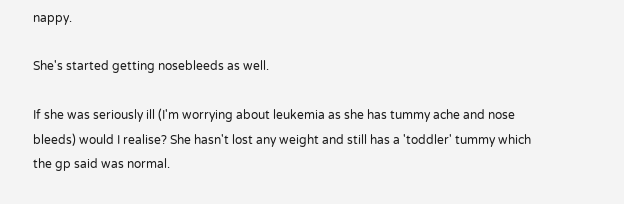nappy.

She's started getting nosebleeds as well.

If she was seriously ill (I'm worrying about leukemia as she has tummy ache and nose bleeds) would I realise? She hasn't lost any weight and still has a 'toddler' tummy which the gp said was normal.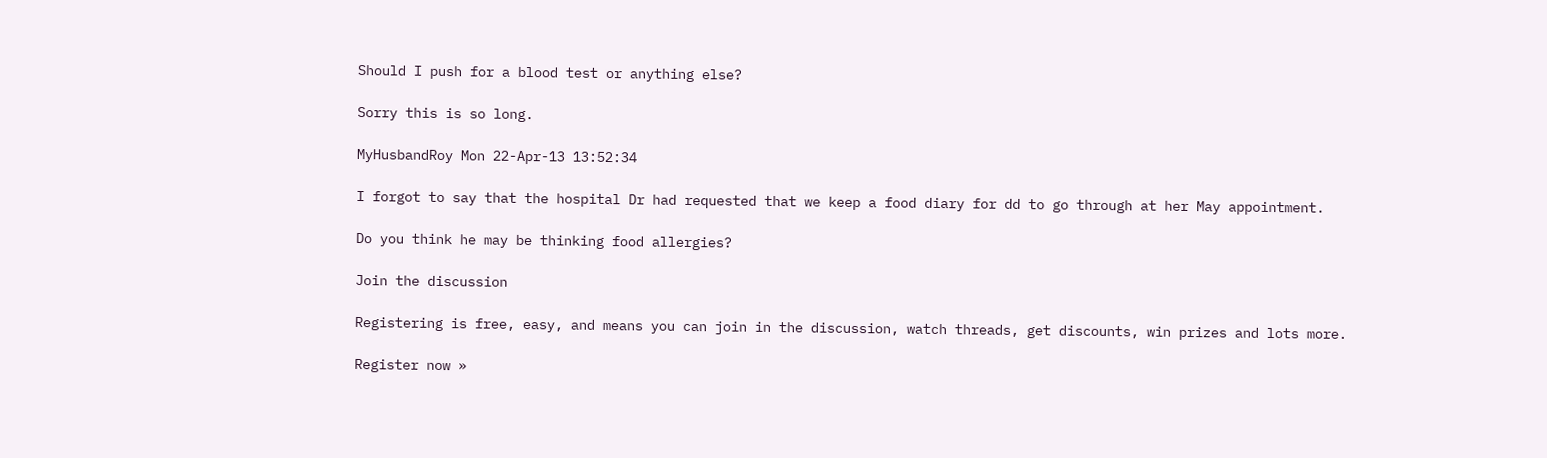Should I push for a blood test or anything else?

Sorry this is so long.

MyHusbandRoy Mon 22-Apr-13 13:52:34

I forgot to say that the hospital Dr had requested that we keep a food diary for dd to go through at her May appointment.

Do you think he may be thinking food allergies?

Join the discussion

Registering is free, easy, and means you can join in the discussion, watch threads, get discounts, win prizes and lots more.

Register now »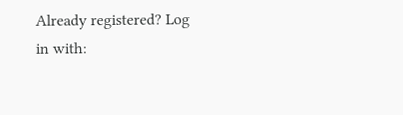Already registered? Log in with: